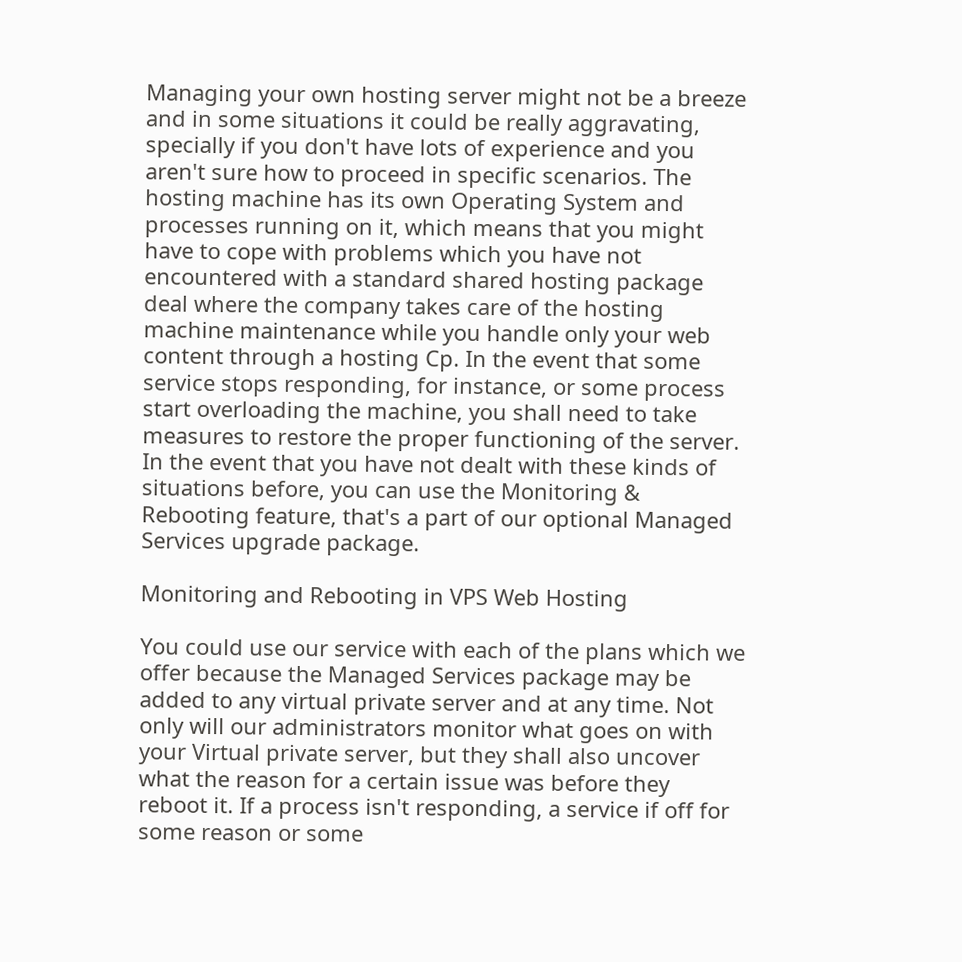Managing your own hosting server might not be a breeze and in some situations it could be really aggravating, specially if you don't have lots of experience and you aren't sure how to proceed in specific scenarios. The hosting machine has its own Operating System and processes running on it, which means that you might have to cope with problems which you have not encountered with a standard shared hosting package deal where the company takes care of the hosting machine maintenance while you handle only your web content through a hosting Cp. In the event that some service stops responding, for instance, or some process start overloading the machine, you shall need to take measures to restore the proper functioning of the server. In the event that you have not dealt with these kinds of situations before, you can use the Monitoring & Rebooting feature, that's a part of our optional Managed Services upgrade package.

Monitoring and Rebooting in VPS Web Hosting

You could use our service with each of the plans which we offer because the Managed Services package may be added to any virtual private server and at any time. Not only will our administrators monitor what goes on with your Virtual private server, but they shall also uncover what the reason for a certain issue was before they reboot it. If a process isn't responding, a service if off for some reason or some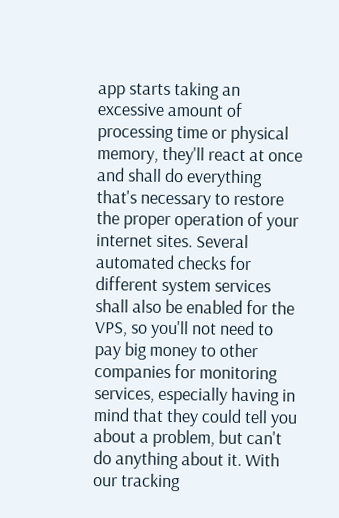app starts taking an excessive amount of processing time or physical memory, they'll react at once and shall do everything that's necessary to restore the proper operation of your internet sites. Several automated checks for different system services shall also be enabled for the VPS, so you'll not need to pay big money to other companies for monitoring services, especially having in mind that they could tell you about a problem, but can't do anything about it. With our tracking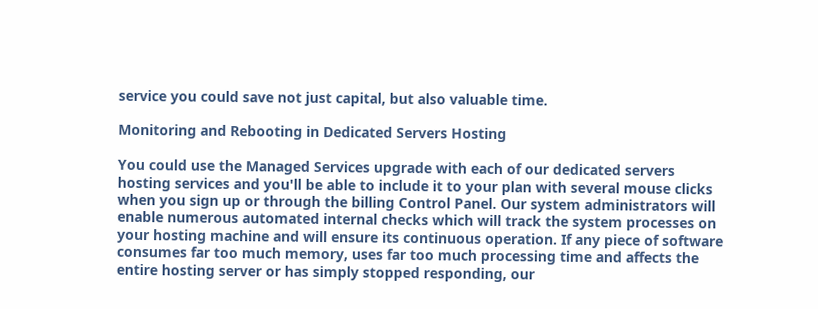service you could save not just capital, but also valuable time.

Monitoring and Rebooting in Dedicated Servers Hosting

You could use the Managed Services upgrade with each of our dedicated servers hosting services and you'll be able to include it to your plan with several mouse clicks when you sign up or through the billing Control Panel. Our system administrators will enable numerous automated internal checks which will track the system processes on your hosting machine and will ensure its continuous operation. If any piece of software consumes far too much memory, uses far too much processing time and affects the entire hosting server or has simply stopped responding, our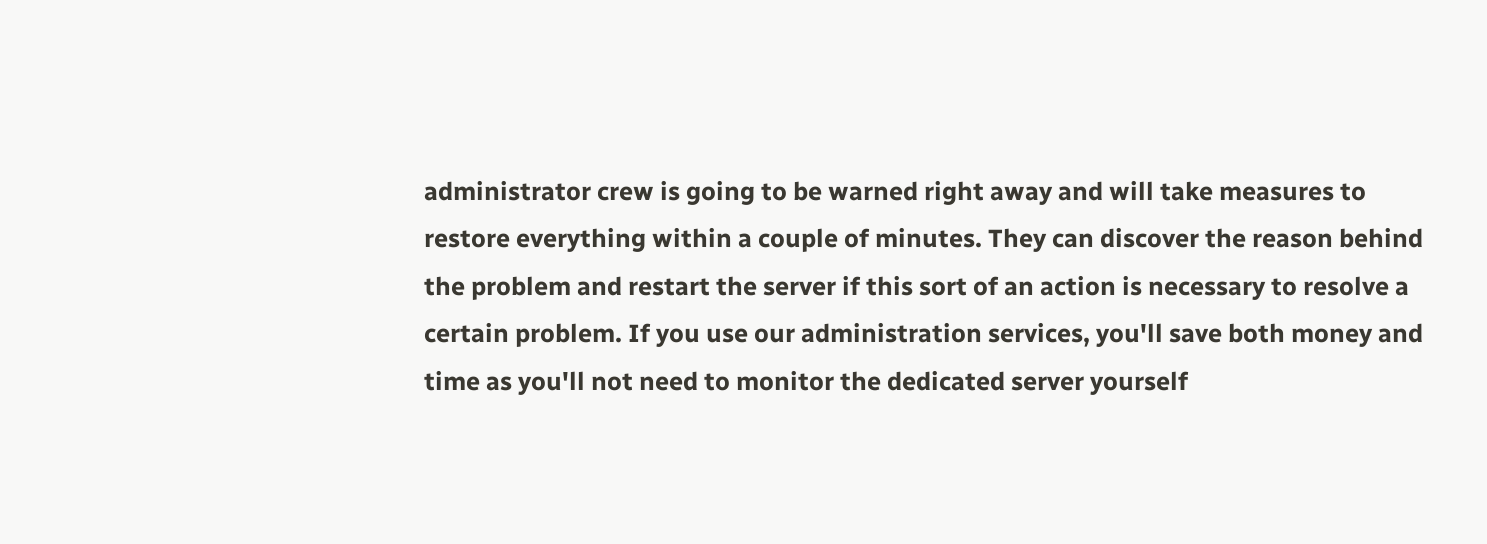administrator crew is going to be warned right away and will take measures to restore everything within a couple of minutes. They can discover the reason behind the problem and restart the server if this sort of an action is necessary to resolve a certain problem. If you use our administration services, you'll save both money and time as you'll not need to monitor the dedicated server yourself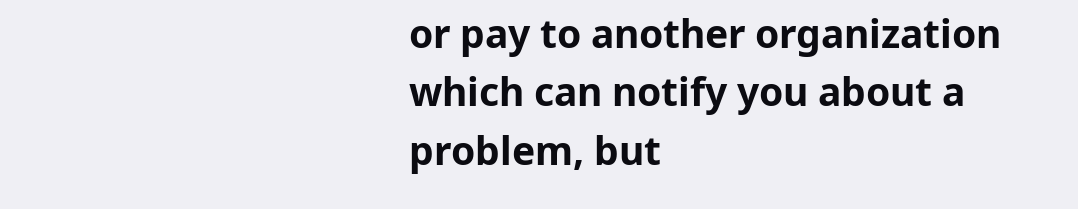or pay to another organization which can notify you about a problem, but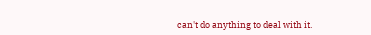can't do anything to deal with it.